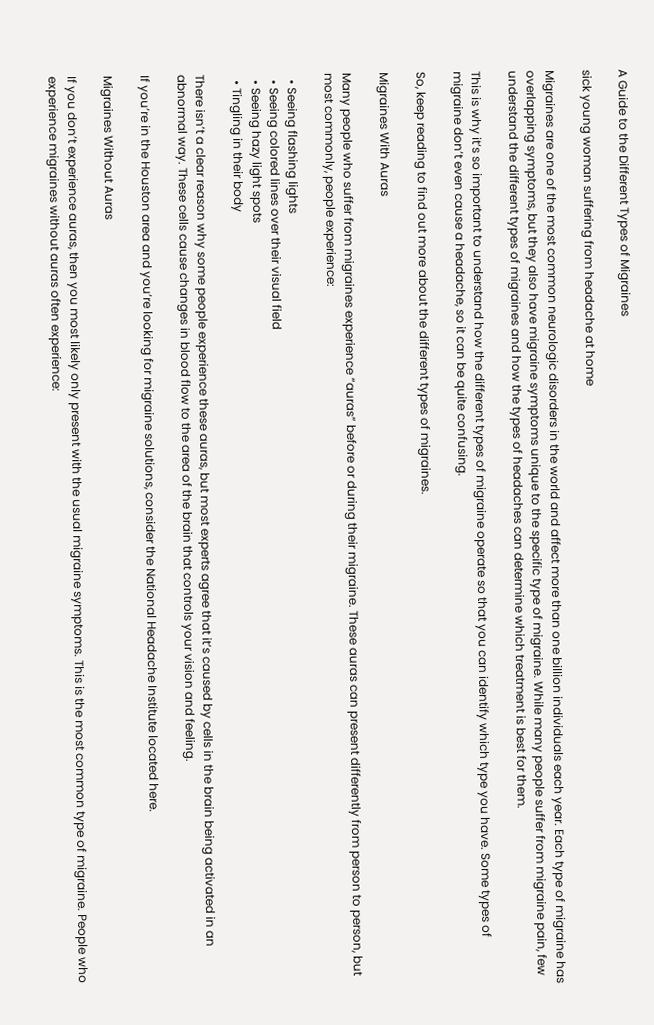A Guide to the Different Types of Migraines

sick young woman suffering from headache at home

Migraines are one of the most common neurologic disorders in the world and affect more than one billion individuals each year. Each type of migraine has overlapping symptoms, but they also have migraine symptoms unique to the specific type of migraine. While many people suffer from migraine pain, few understand the different types of migraines and how the types of headaches can determine which treatment is best for them.

This is why it’s so important to understand how the different types of migraine operate so that you can identify which type you have. Some types of migraine don’t even cause a headache, so it can be quite confusing.

So, keep reading to find out more about the different types of migraines.

Migraines With Auras

Many people who suffer from migraines experience “auras” before or during their migraine. These auras can present differently from person to person, but most commonly, people experience:

  • Seeing flashing lights
  • Seeing colored lines over their visual field
  • Seeing hazy light spots
  • Tingling in their body

There isn’t a clear reason why some people experience these auras, but most experts agree that it’s caused by cells in the brain being activated in an abnormal way. These cells cause changes in blood flow to the area of the brain that controls your vision and feeling.

If you’re in the Houston area and you’re looking for migraine solutions, consider the National Headache Institute located here.

Migraines Without Auras

If you don’t experience auras, then you most likely only present with the usual migraine symptoms. This is the most common type of migraine. People who experience migraines without auras often experience: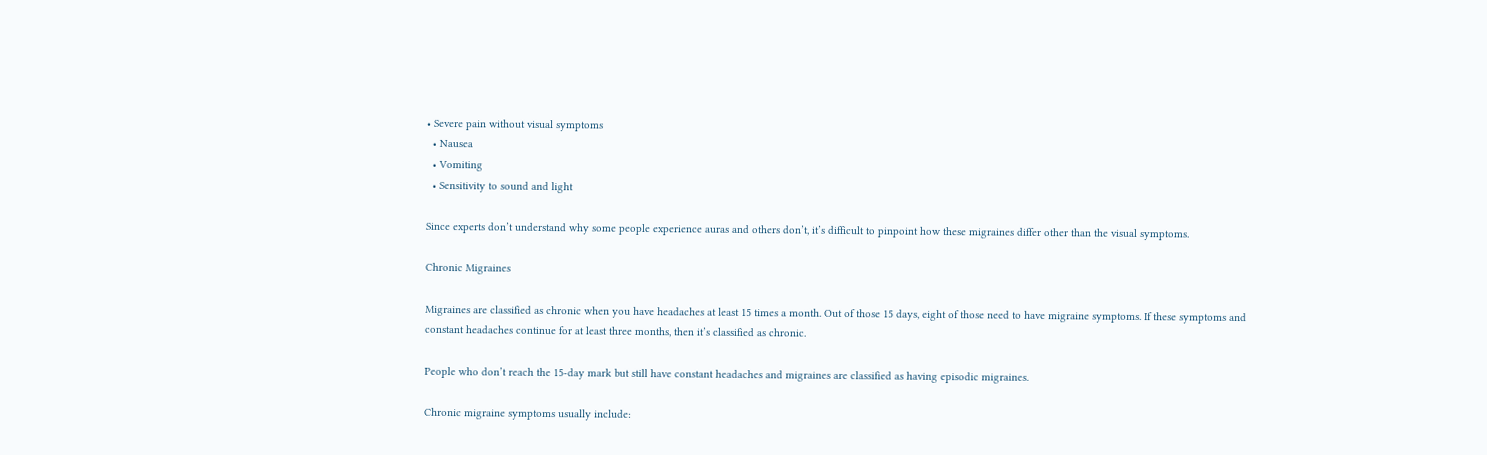• Severe pain without visual symptoms
  • Nausea
  • Vomiting
  • Sensitivity to sound and light

Since experts don’t understand why some people experience auras and others don’t, it’s difficult to pinpoint how these migraines differ other than the visual symptoms.

Chronic Migraines

Migraines are classified as chronic when you have headaches at least 15 times a month. Out of those 15 days, eight of those need to have migraine symptoms. If these symptoms and constant headaches continue for at least three months, then it’s classified as chronic.

People who don’t reach the 15-day mark but still have constant headaches and migraines are classified as having episodic migraines.

Chronic migraine symptoms usually include: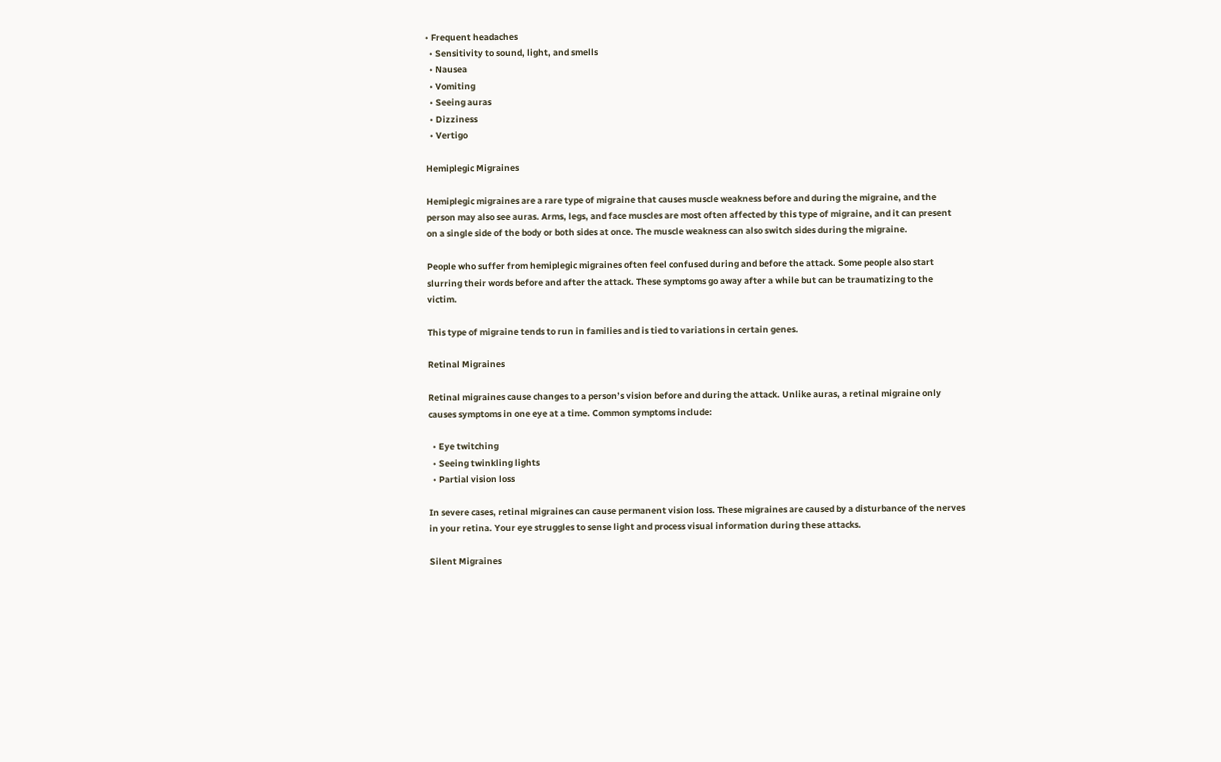• Frequent headaches
  • Sensitivity to sound, light, and smells
  • Nausea
  • Vomiting
  • Seeing auras
  • Dizziness
  • Vertigo

Hemiplegic Migraines

Hemiplegic migraines are a rare type of migraine that causes muscle weakness before and during the migraine, and the person may also see auras. Arms, legs, and face muscles are most often affected by this type of migraine, and it can present on a single side of the body or both sides at once. The muscle weakness can also switch sides during the migraine.

People who suffer from hemiplegic migraines often feel confused during and before the attack. Some people also start slurring their words before and after the attack. These symptoms go away after a while but can be traumatizing to the victim.

This type of migraine tends to run in families and is tied to variations in certain genes.

Retinal Migraines

Retinal migraines cause changes to a person’s vision before and during the attack. Unlike auras, a retinal migraine only causes symptoms in one eye at a time. Common symptoms include:

  • Eye twitching
  • Seeing twinkling lights
  • Partial vision loss

In severe cases, retinal migraines can cause permanent vision loss. These migraines are caused by a disturbance of the nerves in your retina. Your eye struggles to sense light and process visual information during these attacks.

Silent Migraines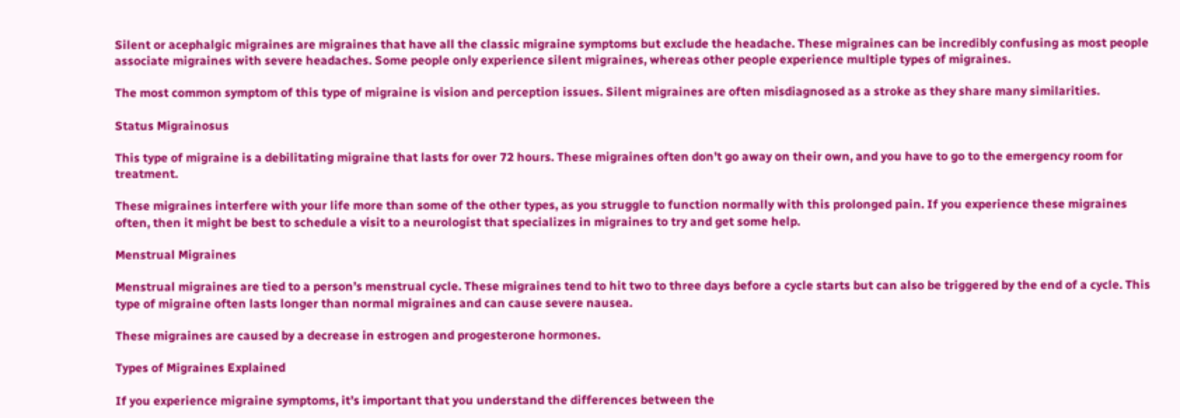Silent or acephalgic migraines are migraines that have all the classic migraine symptoms but exclude the headache. These migraines can be incredibly confusing as most people associate migraines with severe headaches. Some people only experience silent migraines, whereas other people experience multiple types of migraines.

The most common symptom of this type of migraine is vision and perception issues. Silent migraines are often misdiagnosed as a stroke as they share many similarities.

Status Migrainosus

This type of migraine is a debilitating migraine that lasts for over 72 hours. These migraines often don’t go away on their own, and you have to go to the emergency room for treatment.

These migraines interfere with your life more than some of the other types, as you struggle to function normally with this prolonged pain. If you experience these migraines often, then it might be best to schedule a visit to a neurologist that specializes in migraines to try and get some help.

Menstrual Migraines

Menstrual migraines are tied to a person’s menstrual cycle. These migraines tend to hit two to three days before a cycle starts but can also be triggered by the end of a cycle. This type of migraine often lasts longer than normal migraines and can cause severe nausea.

These migraines are caused by a decrease in estrogen and progesterone hormones.

Types of Migraines Explained

If you experience migraine symptoms, it’s important that you understand the differences between the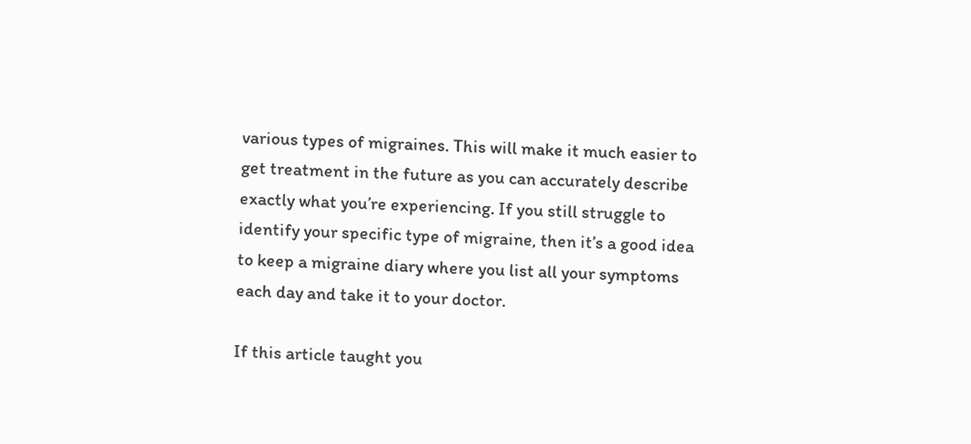various types of migraines. This will make it much easier to get treatment in the future as you can accurately describe exactly what you’re experiencing. If you still struggle to identify your specific type of migraine, then it’s a good idea to keep a migraine diary where you list all your symptoms each day and take it to your doctor.

If this article taught you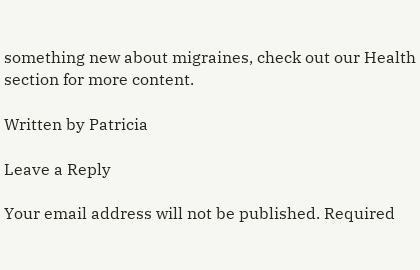something new about migraines, check out our Health section for more content.

Written by Patricia

Leave a Reply

Your email address will not be published. Required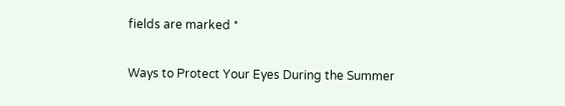fields are marked *

Ways to Protect Your Eyes During the Summer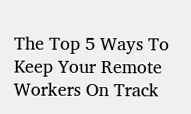The Top 5 Ways To Keep Your Remote Workers On Track